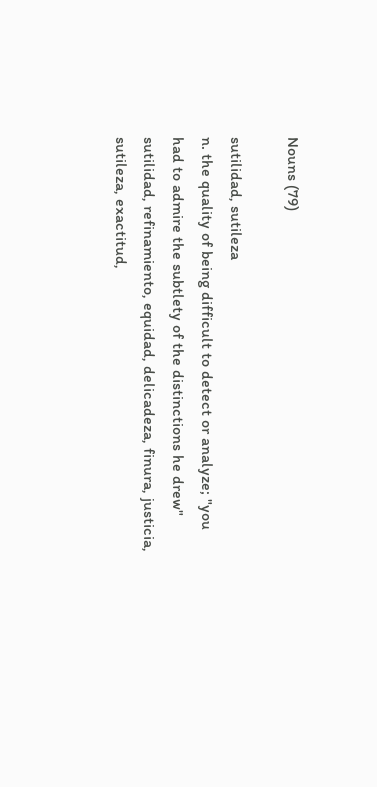Nouns (79)

sutilidad, sutileza
n. the quality of being difficult to detect or analyze; "you had to admire the subtlety of the distinctions he drew"
sutilidad, refinamiento, equidad, delicadeza, finura, justicia, sutileza, exactitud,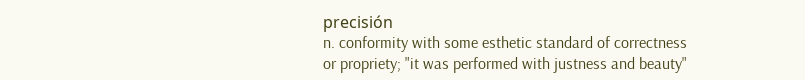precisión
n. conformity with some esthetic standard of correctness or propriety; "it was performed with justness and beauty"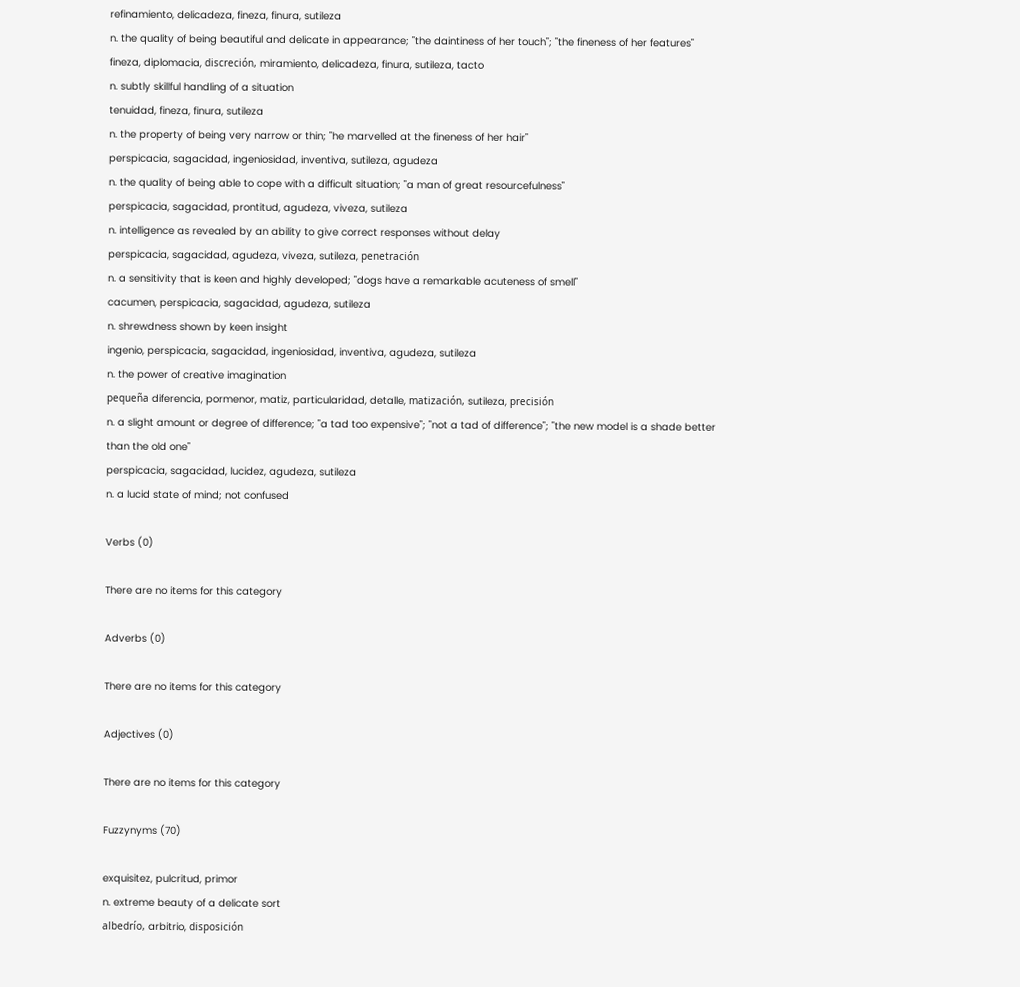refinamiento, delicadeza, fineza, finura, sutileza
n. the quality of being beautiful and delicate in appearance; "the daintiness of her touch"; "the fineness of her features"
fineza, diplomacia, discreción, miramiento, delicadeza, finura, sutileza, tacto
n. subtly skillful handling of a situation
tenuidad, fineza, finura, sutileza
n. the property of being very narrow or thin; "he marvelled at the fineness of her hair"
perspicacia, sagacidad, ingeniosidad, inventiva, sutileza, agudeza
n. the quality of being able to cope with a difficult situation; "a man of great resourcefulness"
perspicacia, sagacidad, prontitud, agudeza, viveza, sutileza
n. intelligence as revealed by an ability to give correct responses without delay
perspicacia, sagacidad, agudeza, viveza, sutileza, penetración
n. a sensitivity that is keen and highly developed; "dogs have a remarkable acuteness of smell"
cacumen, perspicacia, sagacidad, agudeza, sutileza
n. shrewdness shown by keen insight
ingenio, perspicacia, sagacidad, ingeniosidad, inventiva, agudeza, sutileza
n. the power of creative imagination
pequeña diferencia, pormenor, matiz, particularidad, detalle, matización, sutileza, precisión
n. a slight amount or degree of difference; "a tad too expensive"; "not a tad of difference"; "the new model is a shade better than the old one"
perspicacia, sagacidad, lucidez, agudeza, sutileza
n. a lucid state of mind; not confused

Verbs (0)

There are no items for this category

Adverbs (0)

There are no items for this category

Adjectives (0)

There are no items for this category

Fuzzynyms (70)

exquisitez, pulcritud, primor
n. extreme beauty of a delicate sort
albedrío, arbitrio, disposición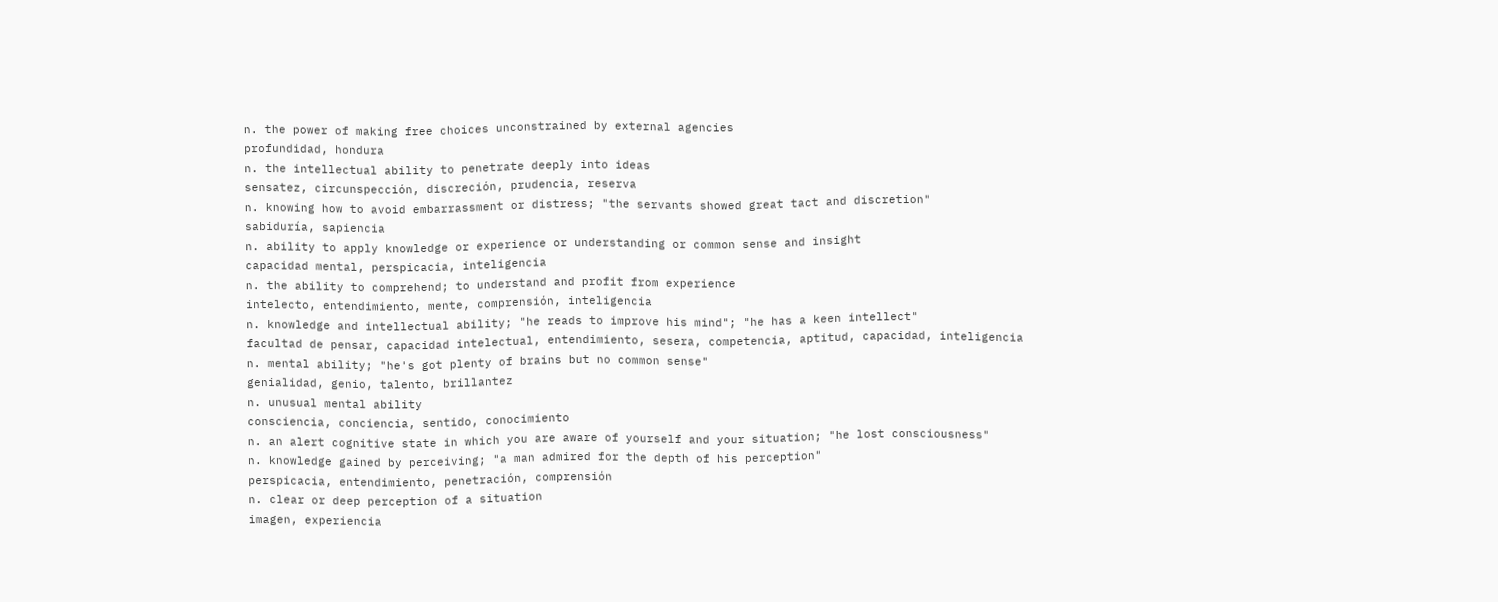n. the power of making free choices unconstrained by external agencies
profundidad, hondura
n. the intellectual ability to penetrate deeply into ideas
sensatez, circunspección, discreción, prudencia, reserva
n. knowing how to avoid embarrassment or distress; "the servants showed great tact and discretion"
sabiduría, sapiencia
n. ability to apply knowledge or experience or understanding or common sense and insight
capacidad mental, perspicacia, inteligencia
n. the ability to comprehend; to understand and profit from experience
intelecto, entendimiento, mente, comprensión, inteligencia
n. knowledge and intellectual ability; "he reads to improve his mind"; "he has a keen intellect"
facultad de pensar, capacidad intelectual, entendimiento, sesera, competencia, aptitud, capacidad, inteligencia
n. mental ability; "he's got plenty of brains but no common sense"
genialidad, genio, talento, brillantez
n. unusual mental ability
consciencia, conciencia, sentido, conocimiento
n. an alert cognitive state in which you are aware of yourself and your situation; "he lost consciousness"
n. knowledge gained by perceiving; "a man admired for the depth of his perception"
perspicacia, entendimiento, penetración, comprensión
n. clear or deep perception of a situation
imagen, experiencia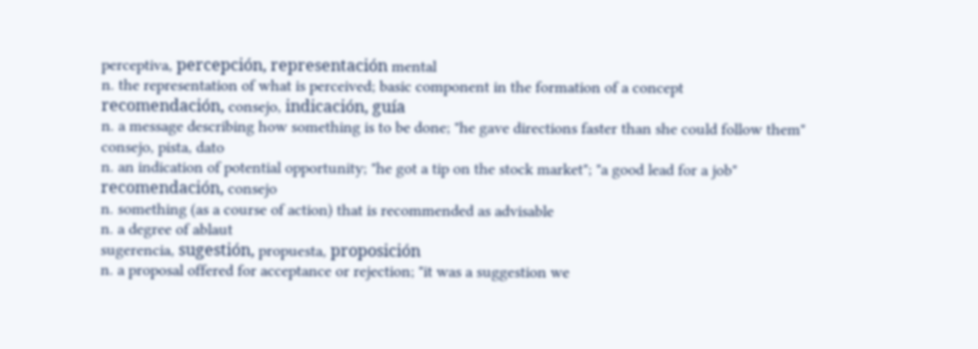perceptiva, percepción, representación mental
n. the representation of what is perceived; basic component in the formation of a concept
recomendación, consejo, indicación, guía
n. a message describing how something is to be done; "he gave directions faster than she could follow them"
consejo, pista, dato
n. an indication of potential opportunity; "he got a tip on the stock market"; "a good lead for a job"
recomendación, consejo
n. something (as a course of action) that is recommended as advisable
n. a degree of ablaut
sugerencia, sugestión, propuesta, proposición
n. a proposal offered for acceptance or rejection; "it was a suggestion we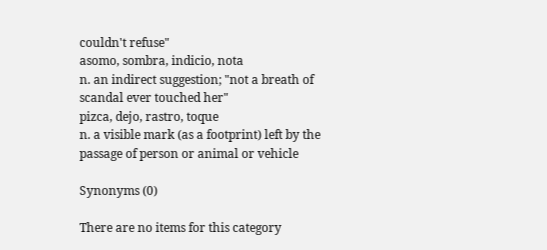couldn't refuse"
asomo, sombra, indicio, nota
n. an indirect suggestion; "not a breath of scandal ever touched her"
pizca, dejo, rastro, toque
n. a visible mark (as a footprint) left by the passage of person or animal or vehicle

Synonyms (0)

There are no items for this category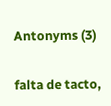Antonyms (3)

falta de tacto,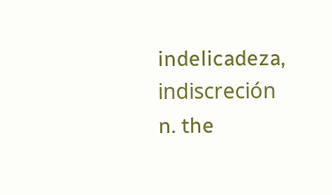indelicadeza, indiscreción
n. the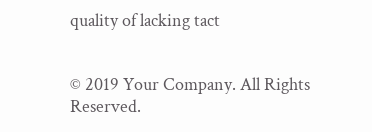quality of lacking tact


© 2019 Your Company. All Rights Reserved.